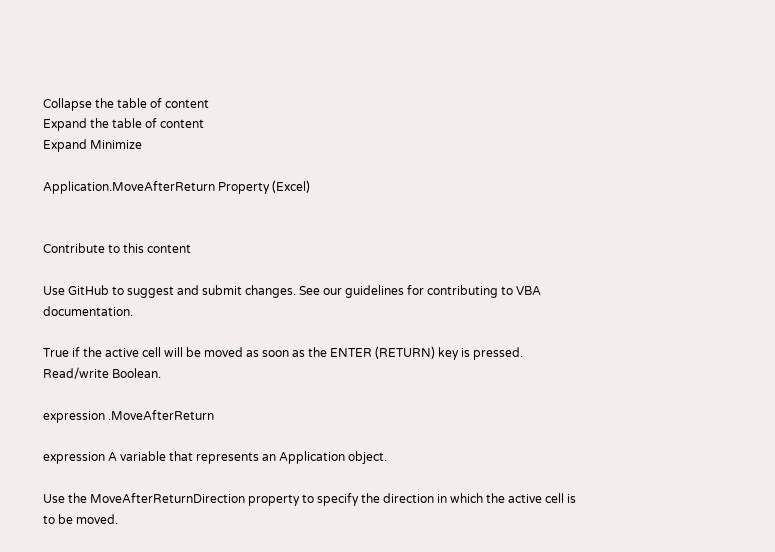Collapse the table of content
Expand the table of content
Expand Minimize

Application.MoveAfterReturn Property (Excel)


Contribute to this content

Use GitHub to suggest and submit changes. See our guidelines for contributing to VBA documentation.

True if the active cell will be moved as soon as the ENTER (RETURN) key is pressed. Read/write Boolean.

expression .MoveAfterReturn

expression A variable that represents an Application object.

Use the MoveAfterReturnDirection property to specify the direction in which the active cell is to be moved.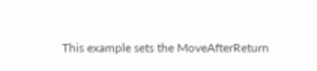This example sets the MoveAfterReturn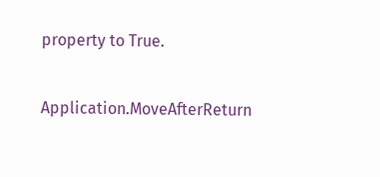property to True.

Application.MoveAfterReturn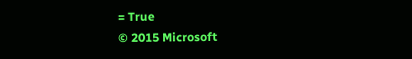= True
© 2015 Microsoft